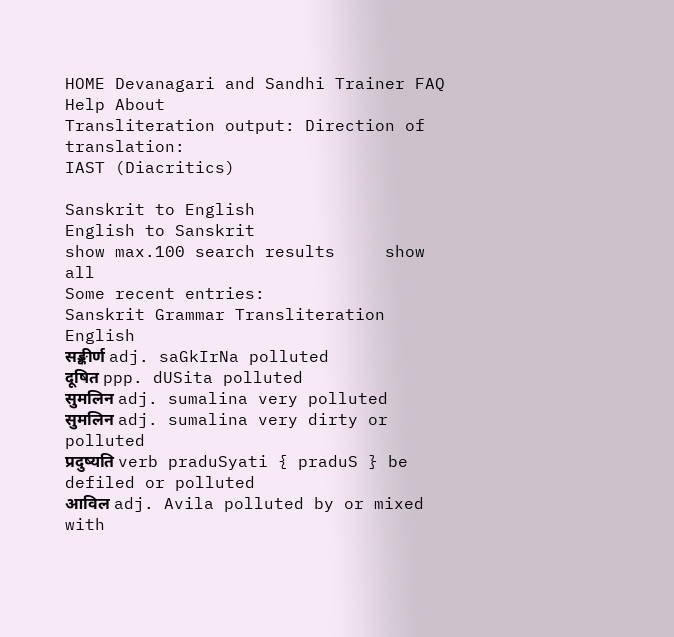HOME Devanagari and Sandhi Trainer FAQ Help About
Transliteration output: Direction of translation:
IAST (Diacritics)

Sanskrit to English
English to Sanskrit
show max.100 search results     show all
Some recent entries:
Sanskrit Grammar Transliteration English
सङ्कीर्ण adj. saGkIrNa polluted
दूषित ppp. dUSita polluted
सुमलिन adj. sumalina very polluted
सुमलिन adj. sumalina very dirty or polluted
प्रदुष्यति verb praduSyati { praduS } be defiled or polluted
आविल adj. Avila polluted by or mixed with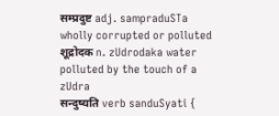सम्प्रदुष्ट adj. sampraduSTa wholly corrupted or polluted
शूद्रोदक n. zUdrodaka water polluted by the touch of a zUdra
सन्दुष्यति verb sanduSyati {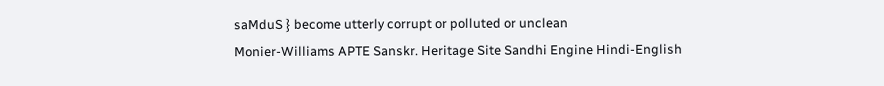saMduS } become utterly corrupt or polluted or unclean
Monier-Williams APTE Sanskr. Heritage Site Sandhi Engine Hindi-English